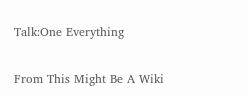Talk:One Everything

From This Might Be A Wiki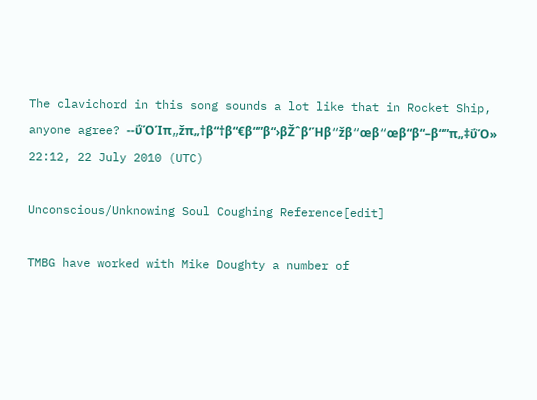The clavichord in this song sounds a lot like that in Rocket Ship, anyone agree? --ΰΌΊπ„žπ„†β“†β“€β“”β“›βŽˆβ’Ήβ“žβ“œβ“œβ“β“–β“”π„‡ΰΌ» 22:12, 22 July 2010 (UTC)

Unconscious/Unknowing Soul Coughing Reference[edit]

TMBG have worked with Mike Doughty a number of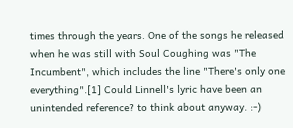times through the years. One of the songs he released when he was still with Soul Coughing was "The Incumbent", which includes the line "There's only one everything".[1] Could Linnell's lyric have been an unintended reference? to think about anyway. :-)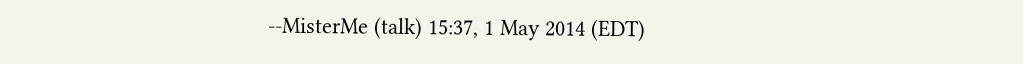--MisterMe (talk) 15:37, 1 May 2014 (EDT)